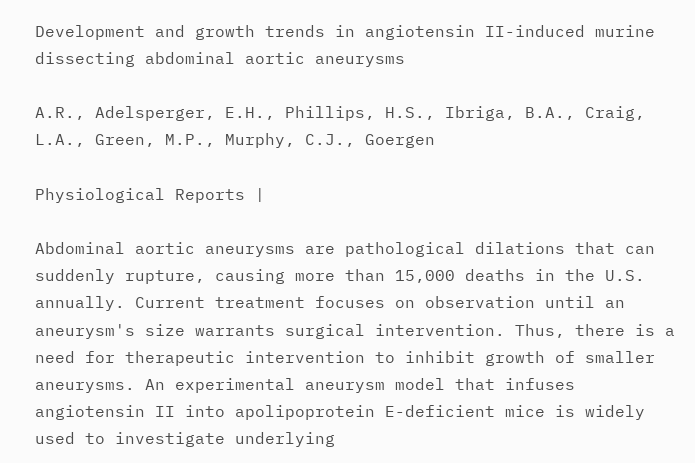Development and growth trends in angiotensin II-induced murine dissecting abdominal aortic aneurysms

A.R., Adelsperger, E.H., Phillips, H.S., Ibriga, B.A., Craig, L.A., Green, M.P., Murphy, C.J., Goergen

Physiological Reports |

Abdominal aortic aneurysms are pathological dilations that can suddenly rupture, causing more than 15,000 deaths in the U.S. annually. Current treatment focuses on observation until an aneurysm's size warrants surgical intervention. Thus, there is a need for therapeutic intervention to inhibit growth of smaller aneurysms. An experimental aneurysm model that infuses angiotensin II into apolipoprotein E-deficient mice is widely used to investigate underlying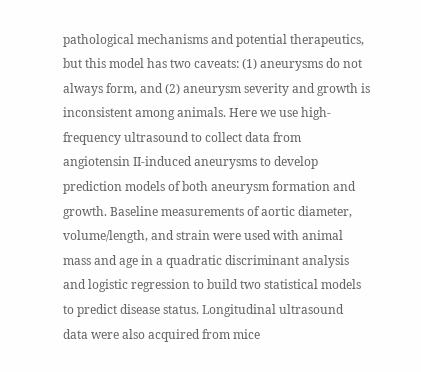pathological mechanisms and potential therapeutics, but this model has two caveats: (1) aneurysms do not always form, and (2) aneurysm severity and growth is inconsistent among animals. Here we use high-frequency ultrasound to collect data from angiotensin II-induced aneurysms to develop prediction models of both aneurysm formation and growth. Baseline measurements of aortic diameter, volume/length, and strain were used with animal mass and age in a quadratic discriminant analysis and logistic regression to build two statistical models to predict disease status. Longitudinal ultrasound data were also acquired from mice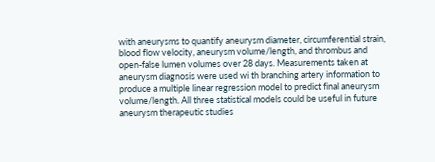with aneurysms to quantify aneurysm diameter, circumferential strain, blood flow velocity, aneurysm volume/length, and thrombus and open-false lumen volumes over 28 days. Measurements taken at aneurysm diagnosis were used wi th branching artery information to produce a multiple linear regression model to predict final aneurysm volume/length. All three statistical models could be useful in future aneurysm therapeutic studies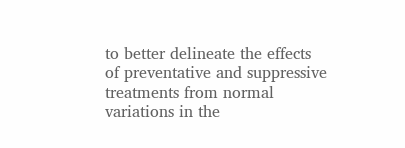to better delineate the effects of preventative and suppressive treatments from normal variations in the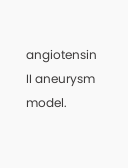angiotensin II aneurysm model.